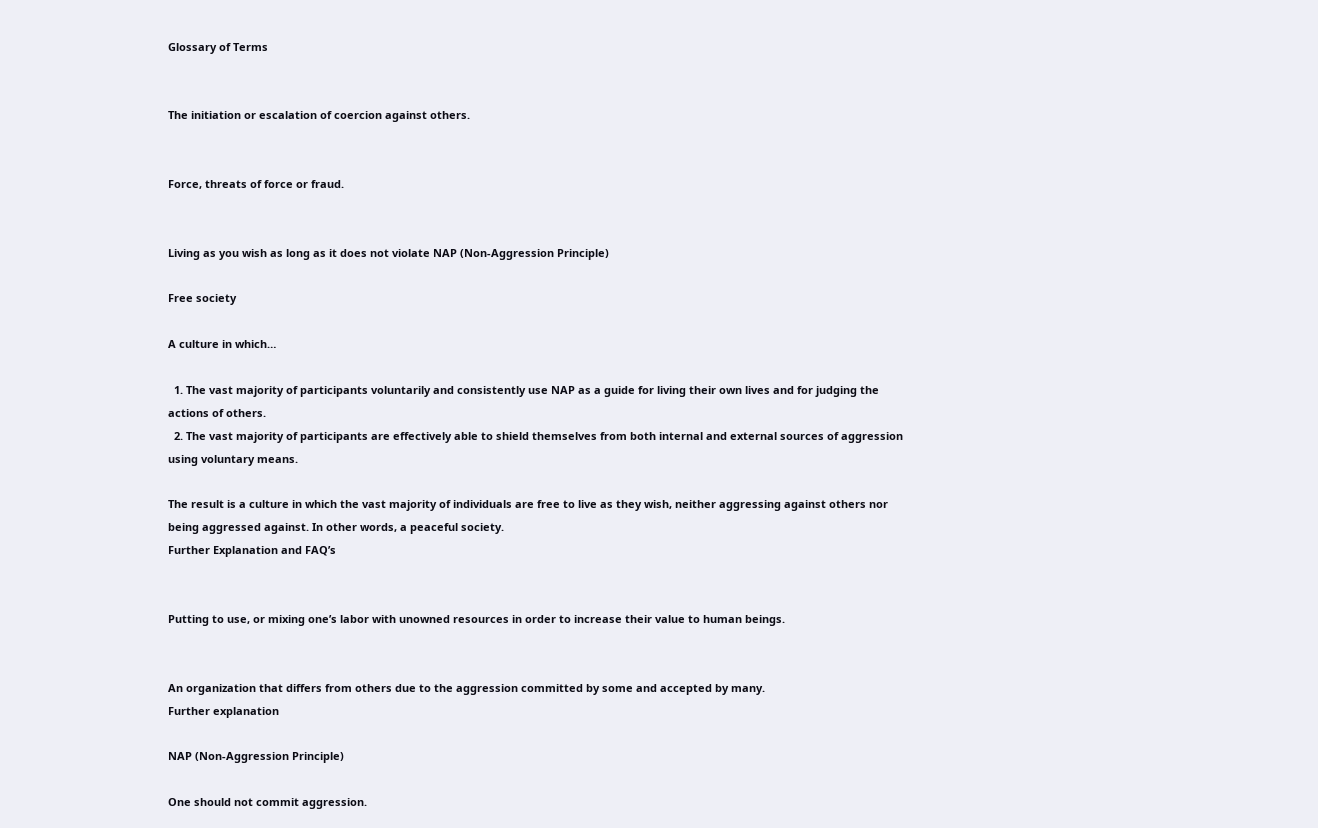Glossary of Terms


The initiation or escalation of coercion against others.


Force, threats of force or fraud.


Living as you wish as long as it does not violate NAP (Non-Aggression Principle)

Free society

A culture in which…

  1. The vast majority of participants voluntarily and consistently use NAP as a guide for living their own lives and for judging the actions of others.
  2. The vast majority of participants are effectively able to shield themselves from both internal and external sources of aggression using voluntary means.

The result is a culture in which the vast majority of individuals are free to live as they wish, neither aggressing against others nor being aggressed against. In other words, a peaceful society.
Further Explanation and FAQ’s


Putting to use, or mixing one’s labor with unowned resources in order to increase their value to human beings.


An organization that differs from others due to the aggression committed by some and accepted by many.
Further explanation

NAP (Non-Aggression Principle)

One should not commit aggression.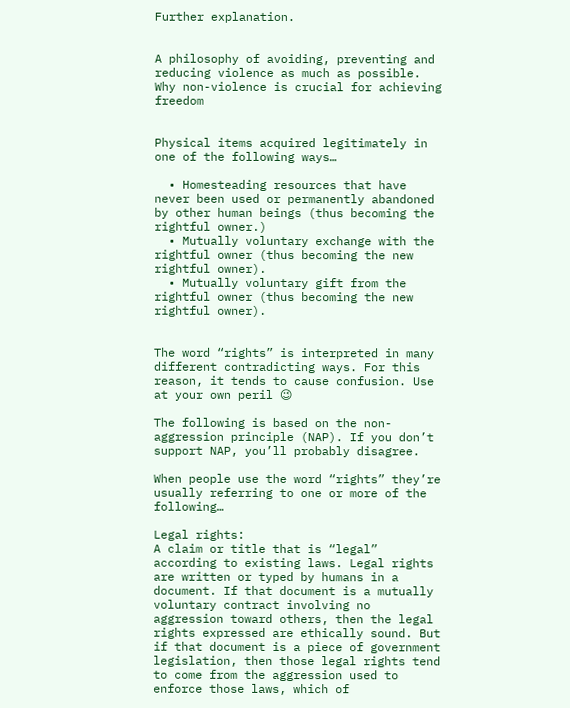Further explanation.


A philosophy of avoiding, preventing and reducing violence as much as possible.
Why non-violence is crucial for achieving freedom


Physical items acquired legitimately in one of the following ways…

  • Homesteading resources that have never been used or permanently abandoned by other human beings (thus becoming the rightful owner.)
  • Mutually voluntary exchange with the rightful owner (thus becoming the new rightful owner).
  • Mutually voluntary gift from the rightful owner (thus becoming the new rightful owner).


The word “rights” is interpreted in many different contradicting ways. For this reason, it tends to cause confusion. Use at your own peril 😉

The following is based on the non-aggression principle (NAP). If you don’t support NAP, you’ll probably disagree.

When people use the word “rights” they’re usually referring to one or more of the following…

Legal rights:
A claim or title that is “legal” according to existing laws. Legal rights are written or typed by humans in a document. If that document is a mutually voluntary contract involving no aggression toward others, then the legal rights expressed are ethically sound. But if that document is a piece of government legislation, then those legal rights tend to come from the aggression used to enforce those laws, which of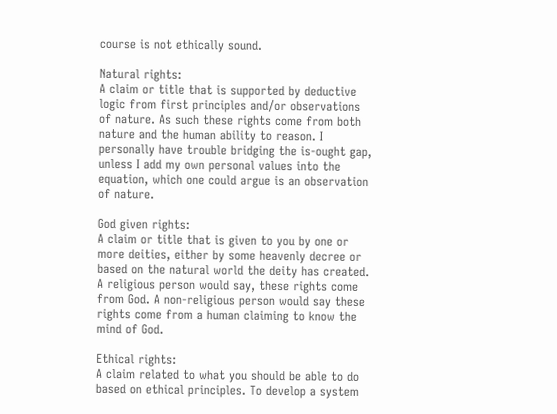course is not ethically sound.

Natural rights:
A claim or title that is supported by deductive logic from first principles and/or observations of nature. As such these rights come from both nature and the human ability to reason. I personally have trouble bridging the is-ought gap, unless I add my own personal values into the equation, which one could argue is an observation of nature.

God given rights:
A claim or title that is given to you by one or more deities, either by some heavenly decree or based on the natural world the deity has created. A religious person would say, these rights come from God. A non-religious person would say these rights come from a human claiming to know the mind of God.

Ethical rights:
A claim related to what you should be able to do based on ethical principles. To develop a system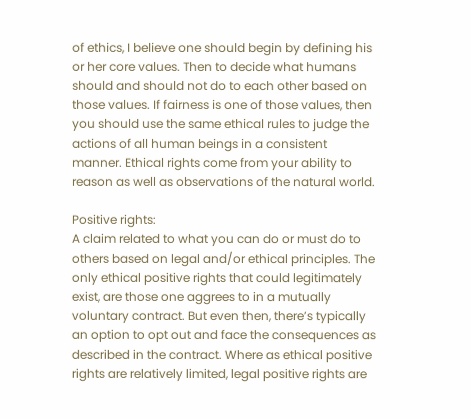of ethics, I believe one should begin by defining his or her core values. Then to decide what humans should and should not do to each other based on those values. If fairness is one of those values, then you should use the same ethical rules to judge the actions of all human beings in a consistent manner. Ethical rights come from your ability to reason as well as observations of the natural world.

Positive rights:
A claim related to what you can do or must do to others based on legal and/or ethical principles. The only ethical positive rights that could legitimately exist, are those one aggrees to in a mutually voluntary contract. But even then, there’s typically an option to opt out and face the consequences as described in the contract. Where as ethical positive rights are relatively limited, legal positive rights are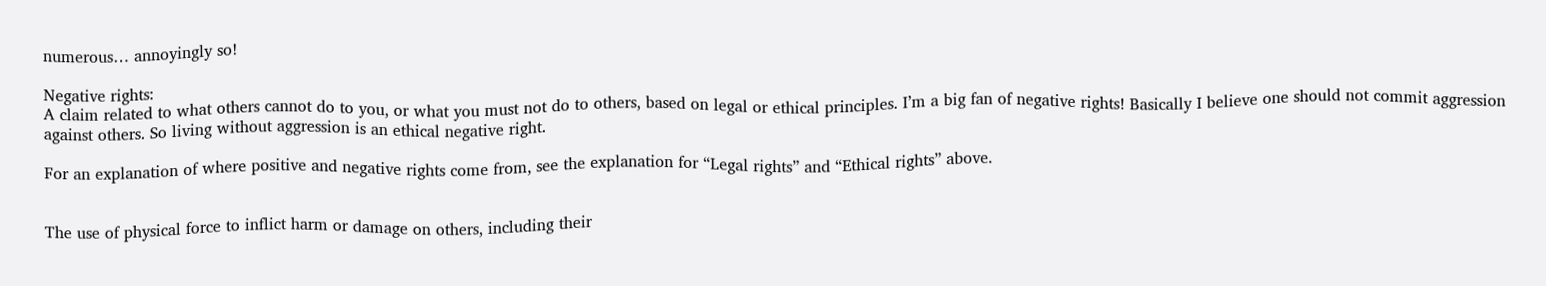numerous… annoyingly so!

Negative rights:
A claim related to what others cannot do to you, or what you must not do to others, based on legal or ethical principles. I’m a big fan of negative rights! Basically I believe one should not commit aggression against others. So living without aggression is an ethical negative right.

For an explanation of where positive and negative rights come from, see the explanation for “Legal rights” and “Ethical rights” above.


The use of physical force to inflict harm or damage on others, including their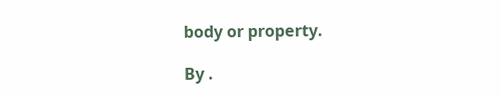body or property.

By .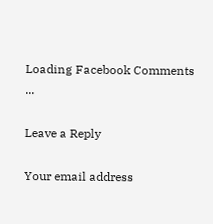Loading Facebook Comments ...

Leave a Reply

Your email address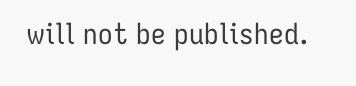will not be published.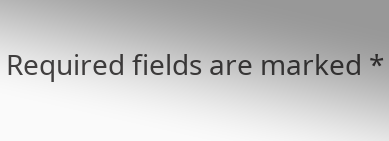Required fields are marked *